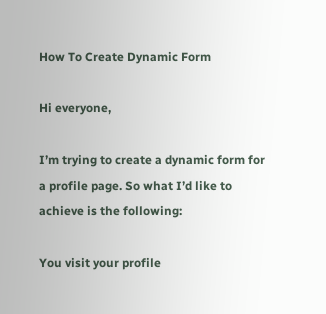How To Create Dynamic Form

Hi everyone,

I’m trying to create a dynamic form for a profile page. So what I’d like to achieve is the following:

You visit your profile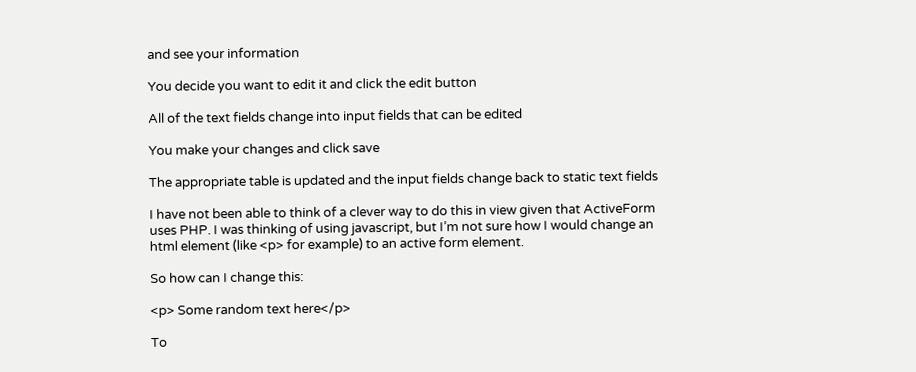and see your information

You decide you want to edit it and click the edit button

All of the text fields change into input fields that can be edited

You make your changes and click save

The appropriate table is updated and the input fields change back to static text fields

I have not been able to think of a clever way to do this in view given that ActiveForm uses PHP. I was thinking of using javascript, but I’m not sure how I would change an html element (like <p> for example) to an active form element.

So how can I change this:

<p> Some random text here</p>

To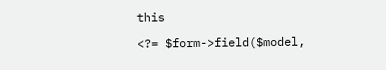this

<?= $form->field($model,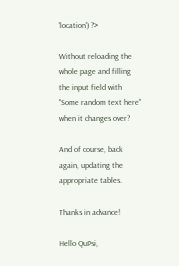'location') ?>

Without reloading the whole page and filling the input field with "Some random text here" when it changes over?

And of course, back again, updating the appropriate tables.

Thanks in advance!

Hello QuPsi,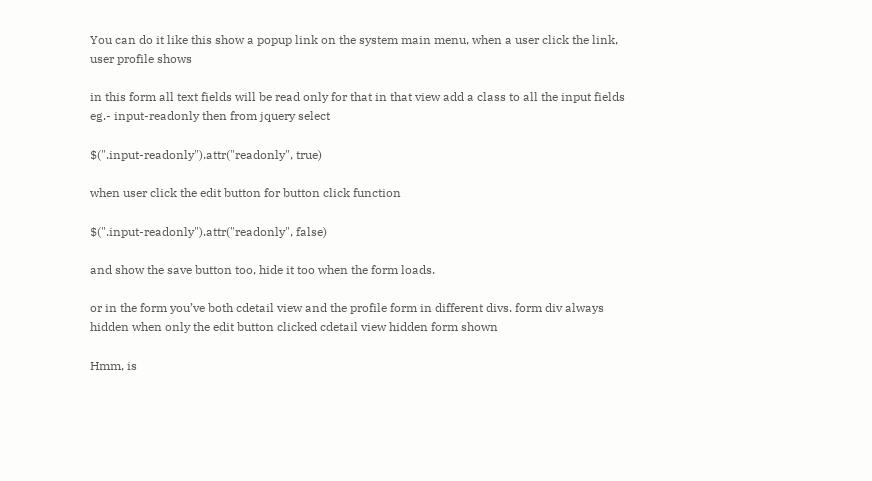You can do it like this show a popup link on the system main menu, when a user click the link, user profile shows

in this form all text fields will be read only for that in that view add a class to all the input fields eg.- input-readonly then from jquery select

$(".input-readonly").attr("readonly", true)

when user click the edit button for button click function

$(".input-readonly").attr("readonly", false)

and show the save button too, hide it too when the form loads.

or in the form you’ve both cdetail view and the profile form in different divs. form div always hidden when only the edit button clicked cdetail view hidden form shown

Hmm, is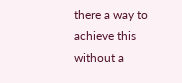there a way to achieve this without a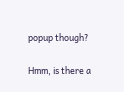popup though?

Hmm, is there a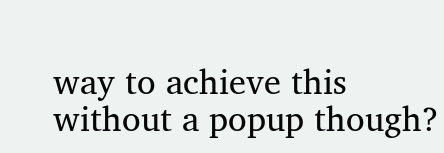way to achieve this without a popup though?